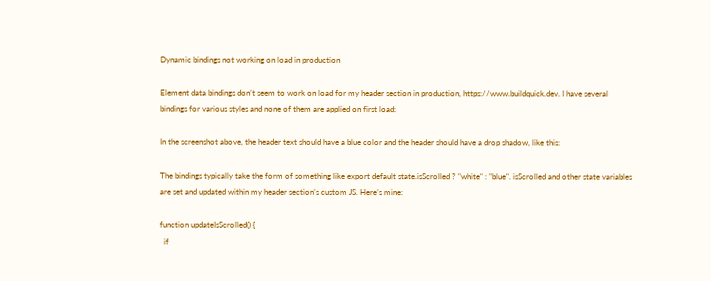Dynamic bindings not working on load in production

Element data bindings don’t seem to work on load for my header section in production, https://www.buildquick.dev. I have several bindings for various styles and none of them are applied on first load:

In the screenshot above, the header text should have a blue color and the header should have a drop shadow, like this:

The bindings typically take the form of something like export default state.isScrolled ? "white" : "blue". isScrolled and other state variables are set and updated within my header section’s custom JS. Here’s mine:

function updateIsScrolled() {
  if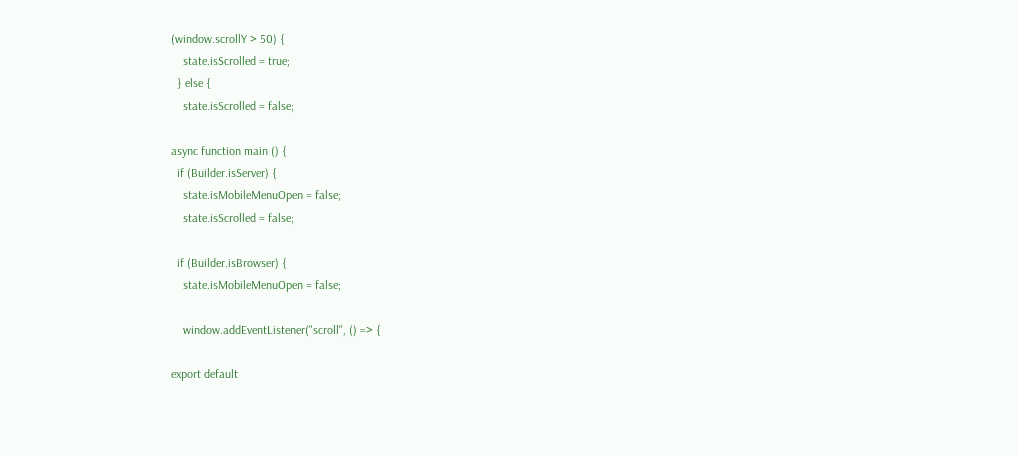(window.scrollY > 50) {
    state.isScrolled = true;
  } else {
    state.isScrolled = false;

async function main () {
  if (Builder.isServer) {
    state.isMobileMenuOpen = false;
    state.isScrolled = false;

  if (Builder.isBrowser) {
    state.isMobileMenuOpen = false;

    window.addEventListener("scroll", () => {

export default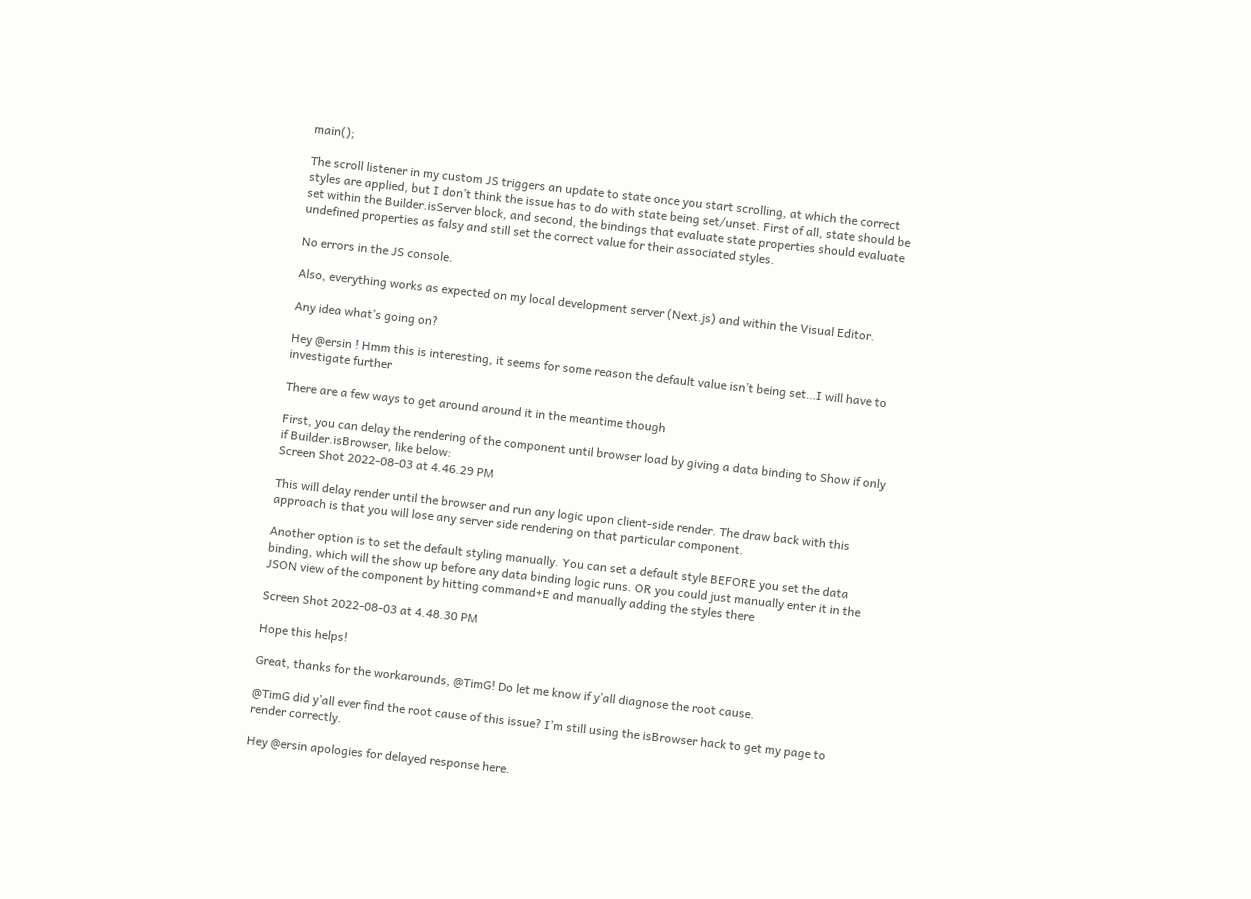main();

The scroll listener in my custom JS triggers an update to state once you start scrolling, at which the correct styles are applied, but I don’t think the issue has to do with state being set/unset. First of all, state should be set within the Builder.isServer block, and second, the bindings that evaluate state properties should evaluate undefined properties as falsy and still set the correct value for their associated styles.

No errors in the JS console.

Also, everything works as expected on my local development server (Next.js) and within the Visual Editor.

Any idea what’s going on?

Hey @ersin ! Hmm this is interesting, it seems for some reason the default value isn’t being set…I will have to investigate further

There are a few ways to get around around it in the meantime though

First, you can delay the rendering of the component until browser load by giving a data binding to Show if only if Builder.isBrowser, like below:
Screen Shot 2022-08-03 at 4.46.29 PM

This will delay render until the browser and run any logic upon client-side render. The draw back with this approach is that you will lose any server side rendering on that particular component.

Another option is to set the default styling manually. You can set a default style BEFORE you set the data binding, which will the show up before any data binding logic runs. OR you could just manually enter it in the JSON view of the component by hitting command+E and manually adding the styles there

Screen Shot 2022-08-03 at 4.48.30 PM

Hope this helps!

Great, thanks for the workarounds, @TimG! Do let me know if y’all diagnose the root cause.

@TimG did y’all ever find the root cause of this issue? I’m still using the isBrowser hack to get my page to render correctly.

Hey @ersin apologies for delayed response here.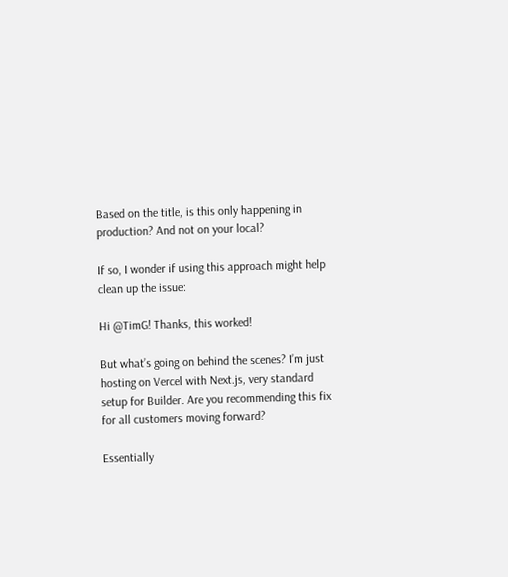Based on the title, is this only happening in production? And not on your local?

If so, I wonder if using this approach might help clean up the issue:

Hi @TimG! Thanks, this worked!

But what’s going on behind the scenes? I’m just hosting on Vercel with Next.js, very standard setup for Builder. Are you recommending this fix for all customers moving forward?

Essentially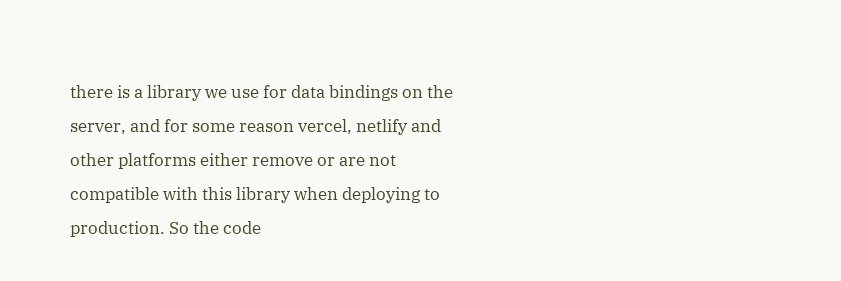there is a library we use for data bindings on the server, and for some reason vercel, netlify and other platforms either remove or are not compatible with this library when deploying to production. So the code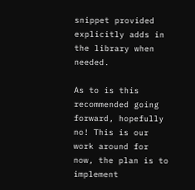snippet provided explicitly adds in the library when needed.

As to is this recommended going forward, hopefully no! This is our work around for now, the plan is to implement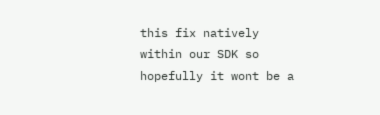this fix natively within our SDK so hopefully it wont be a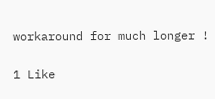workaround for much longer !

1 Like